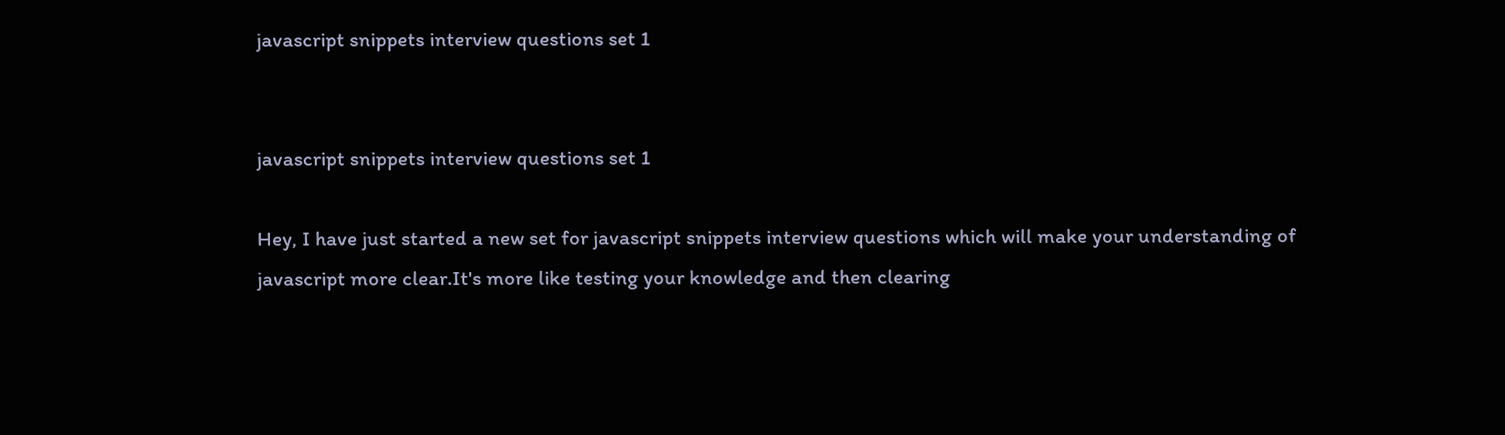javascript snippets interview questions set 1


javascript snippets interview questions set 1

Hey, I have just started a new set for javascript snippets interview questions which will make your understanding of javascript more clear.It's more like testing your knowledge and then clearing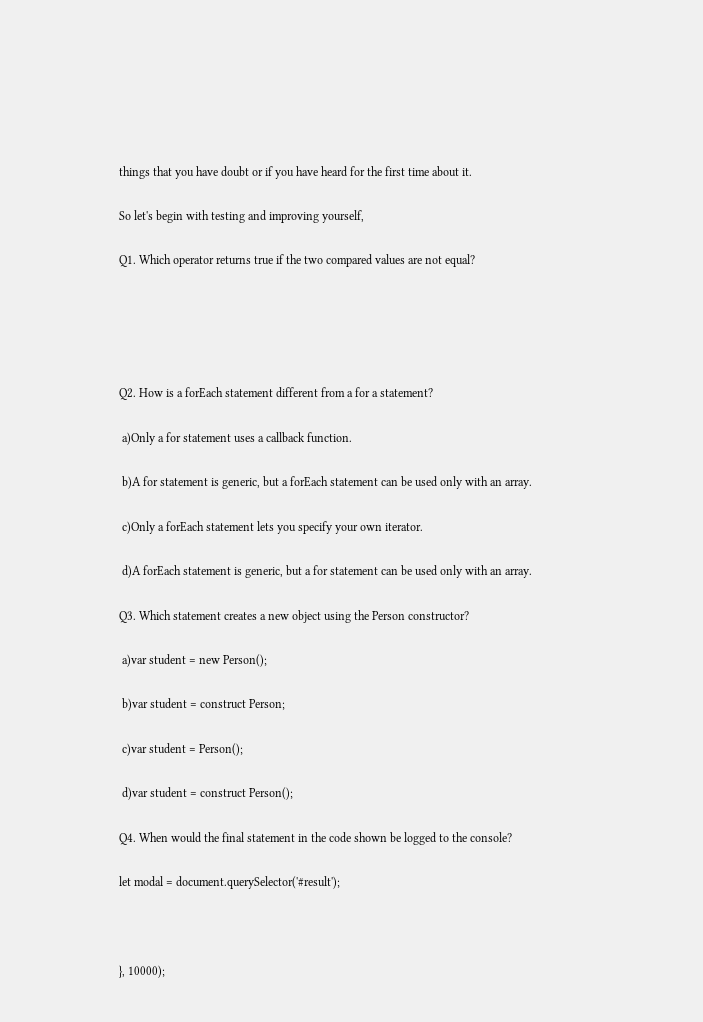things that you have doubt or if you have heard for the first time about it.

So let's begin with testing and improving yourself,

Q1. Which operator returns true if the two compared values are not equal?





Q2. How is a forEach statement different from a for a statement?

 a)Only a for statement uses a callback function.

 b)A for statement is generic, but a forEach statement can be used only with an array.

 c)Only a forEach statement lets you specify your own iterator.

 d)A forEach statement is generic, but a for statement can be used only with an array.

Q3. Which statement creates a new object using the Person constructor?

 a)var student = new Person();

 b)var student = construct Person;

 c)var student = Person();

 d)var student = construct Person();

Q4. When would the final statement in the code shown be logged to the console?

let modal = document.querySelector('#result');



}, 10000);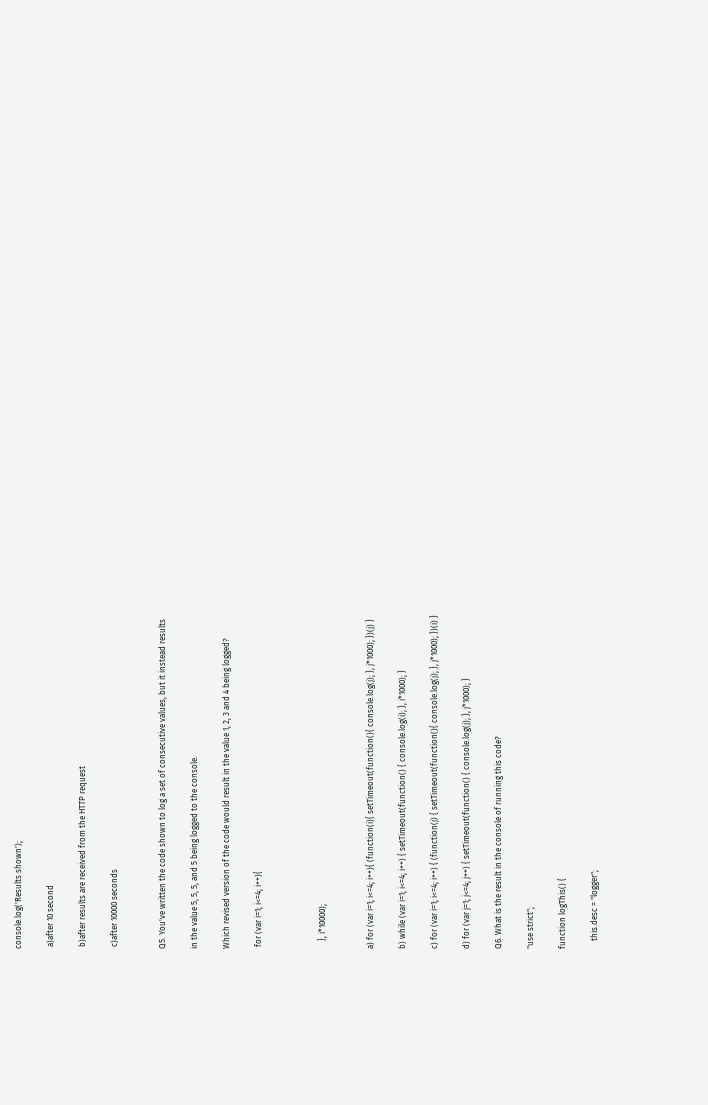console.log('Results shown');

 a)after 10 second

 b)after results are received from the HTTP request

 c)after 10000 seconds


Q5. You've written the code shown to log a set of consecutive values, but it instead results

in the value 5, 5, 5, and 5 being logged to the console.

Which revised version of the code would result in the value 1, 2, 3 and 4 being logged?

 for (var i=1; i<=4; i++){



    }, i*10000);


a) for (var i=1; i<=4; i++){ (function(i){ setTimeout(function(){ console.log(j); }, j*1000); })(j) }

b) while (var i=1; i<=4; i++) { setTimeout(function() { console.log(i); }, i*1000); }

c) for (var i=1; i<=4; i++) { (function(j) { setTimeout(function(){ console.log(j); }, j*1000); })(i) }

d) for (var j=1; j<=4; j++) { setTimeout(function() { console.log(j); }, j*1000); }

Q6. What is the result in the console of running this code?

"use strict";

function logThis() {

    this.desc = "logger";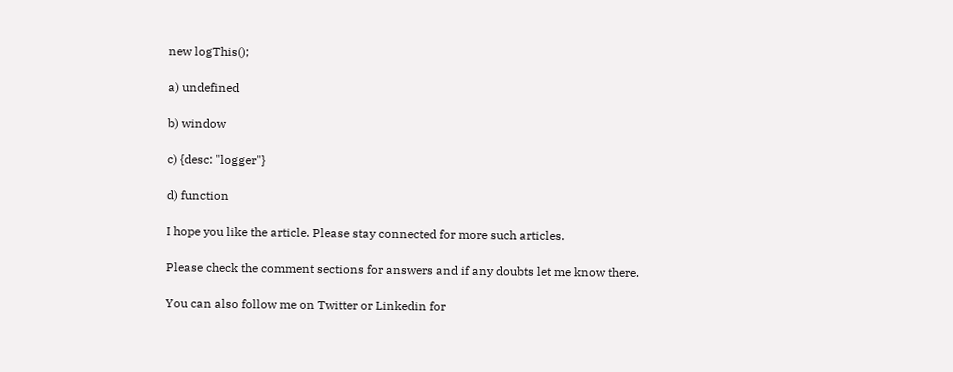new logThis();

a) undefined

b) window

c) {desc: "logger"}

d) function

I hope you like the article. Please stay connected for more such articles.

Please check the comment sections for answers and if any doubts let me know there.

You can also follow me on Twitter or Linkedin for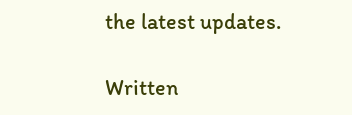the latest updates.

Written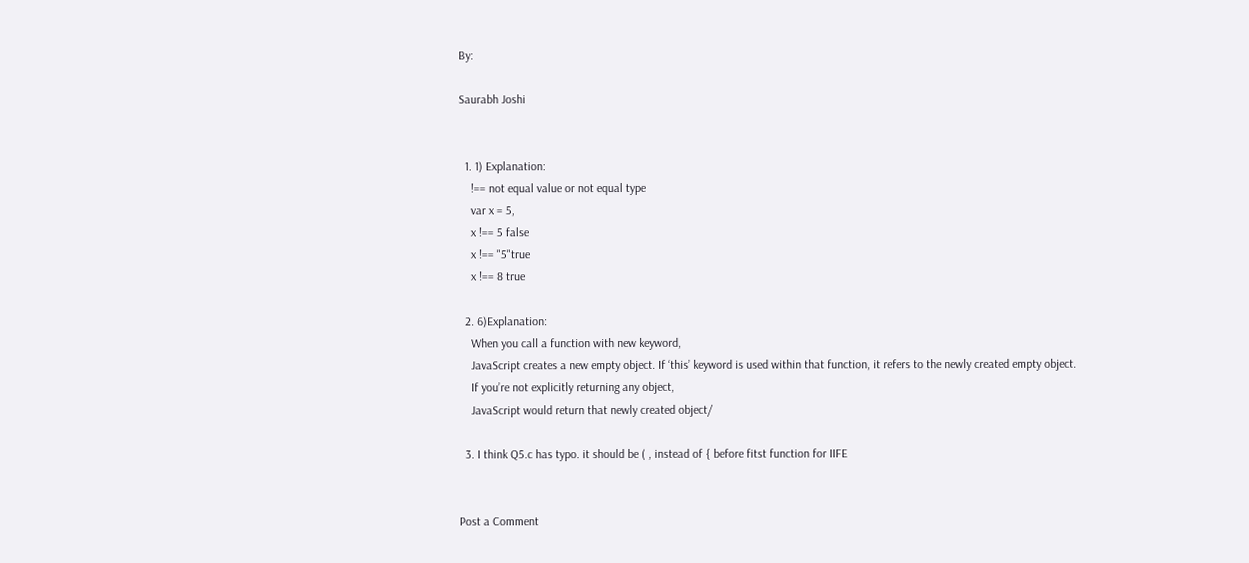By:

Saurabh Joshi


  1. 1) Explanation:
    !== not equal value or not equal type
    var x = 5,
    x !== 5 false
    x !== "5"true
    x !== 8 true

  2. 6)Explanation:
    When you call a function with new keyword,
    JavaScript creates a new empty object. If ‘this’ keyword is used within that function, it refers to the newly created empty object.
    If you’re not explicitly returning any object,
    JavaScript would return that newly created object/

  3. I think Q5.c has typo. it should be ( , instead of { before fitst function for IIFE


Post a Comment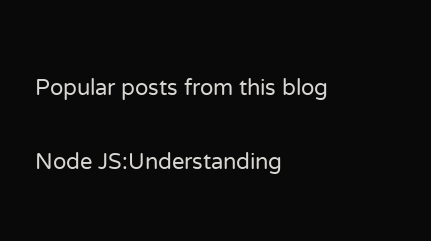Popular posts from this blog

Node JS:Understanding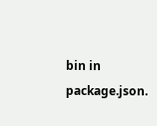bin in package.json.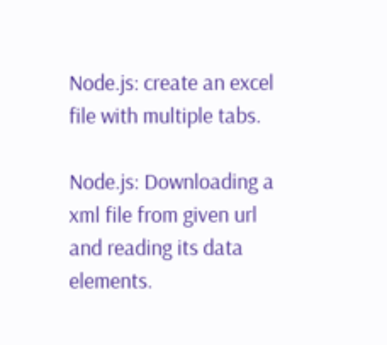Node.js: create an excel file with multiple tabs.

Node.js: Downloading a xml file from given url and reading its data elements.